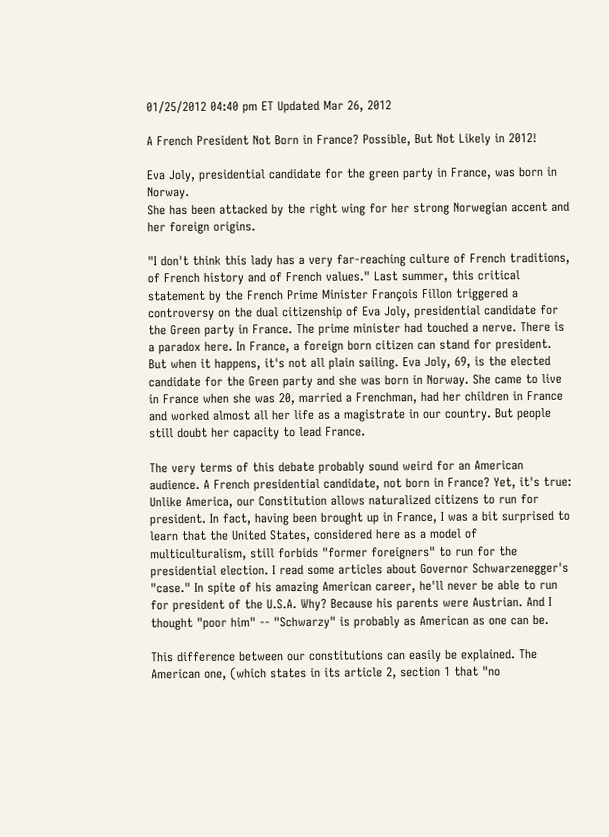01/25/2012 04:40 pm ET Updated Mar 26, 2012

A French President Not Born in France? Possible, But Not Likely in 2012!

Eva Joly, presidential candidate for the green party in France, was born in Norway.
She has been attacked by the right wing for her strong Norwegian accent and her foreign origins.

"I don't think this lady has a very far-reaching culture of French traditions, of French history and of French values." Last summer, this critical statement by the French Prime Minister François Fillon triggered a controversy on the dual citizenship of Eva Joly, presidential candidate for the Green party in France. The prime minister had touched a nerve. There is a paradox here. In France, a foreign born citizen can stand for president. But when it happens, it's not all plain sailing. Eva Joly, 69, is the elected candidate for the Green party and she was born in Norway. She came to live in France when she was 20, married a Frenchman, had her children in France and worked almost all her life as a magistrate in our country. But people still doubt her capacity to lead France.

The very terms of this debate probably sound weird for an American audience. A French presidential candidate, not born in France? Yet, it's true: Unlike America, our Constitution allows naturalized citizens to run for president. In fact, having been brought up in France, I was a bit surprised to learn that the United States, considered here as a model of multiculturalism, still forbids "former foreigners" to run for the presidential election. I read some articles about Governor Schwarzenegger's "case." In spite of his amazing American career, he'll never be able to run for president of the U.S.A. Why? Because his parents were Austrian. And I thought "poor him" -- "Schwarzy" is probably as American as one can be.

This difference between our constitutions can easily be explained. The American one, (which states in its article 2, section 1 that "no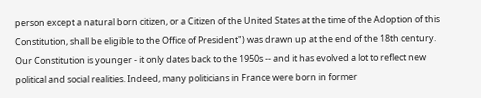person except a natural born citizen, or a Citizen of the United States at the time of the Adoption of this Constitution, shall be eligible to the Office of President") was drawn up at the end of the 18th century. Our Constitution is younger - it only dates back to the 1950s -- and it has evolved a lot to reflect new political and social realities. Indeed, many politicians in France were born in former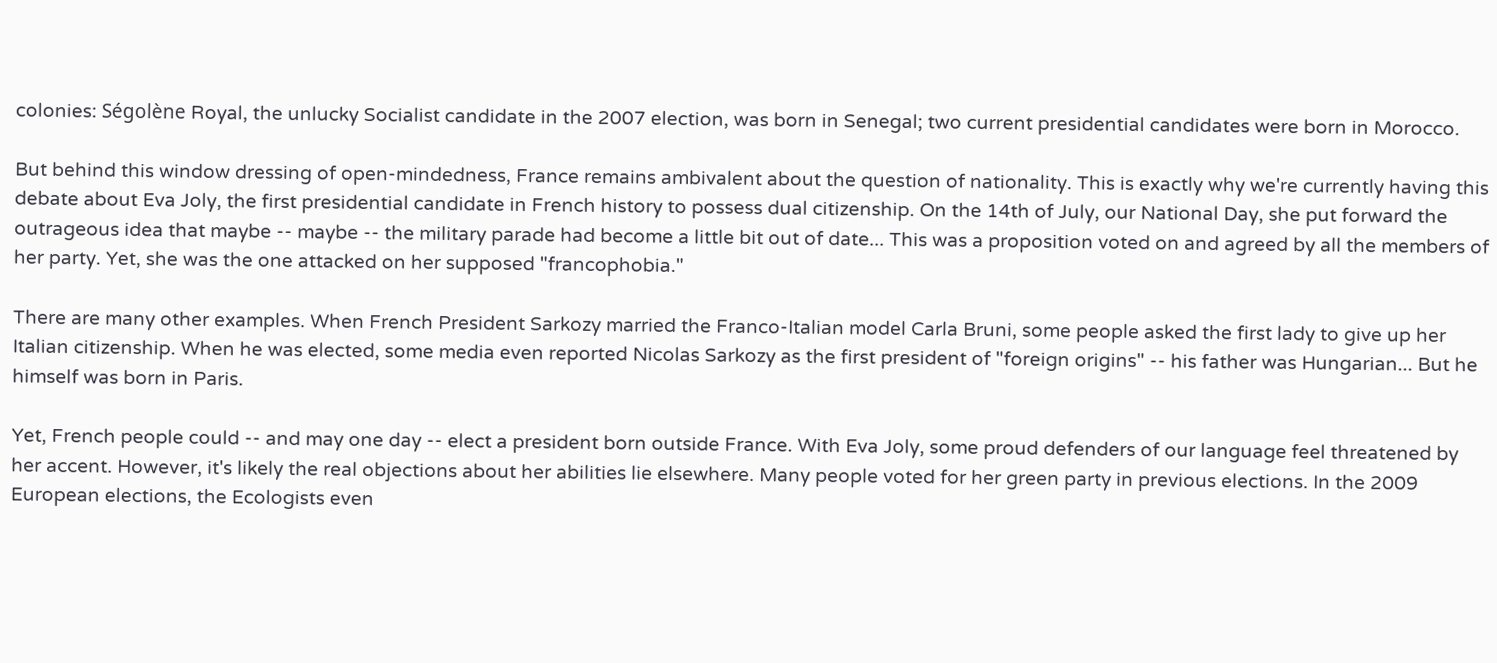colonies: Ségolène Royal, the unlucky Socialist candidate in the 2007 election, was born in Senegal; two current presidential candidates were born in Morocco.

But behind this window dressing of open-mindedness, France remains ambivalent about the question of nationality. This is exactly why we're currently having this debate about Eva Joly, the first presidential candidate in French history to possess dual citizenship. On the 14th of July, our National Day, she put forward the outrageous idea that maybe -- maybe -- the military parade had become a little bit out of date... This was a proposition voted on and agreed by all the members of her party. Yet, she was the one attacked on her supposed "francophobia."

There are many other examples. When French President Sarkozy married the Franco-Italian model Carla Bruni, some people asked the first lady to give up her Italian citizenship. When he was elected, some media even reported Nicolas Sarkozy as the first president of "foreign origins" -- his father was Hungarian... But he himself was born in Paris.

Yet, French people could -- and may one day -- elect a president born outside France. With Eva Joly, some proud defenders of our language feel threatened by her accent. However, it's likely the real objections about her abilities lie elsewhere. Many people voted for her green party in previous elections. In the 2009 European elections, the Ecologists even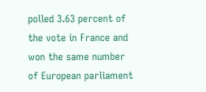polled 3.63 percent of the vote in France and won the same number of European parliament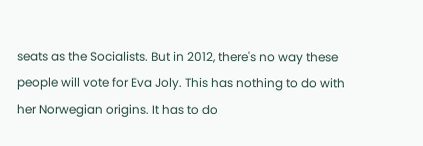seats as the Socialists. But in 2012, there's no way these people will vote for Eva Joly. This has nothing to do with her Norwegian origins. It has to do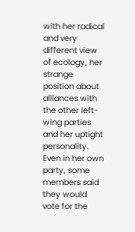with her radical and very different view of ecology, her strange position about alliances with the other left-wing parties and her uptight personality. Even in her own party, some members said they would vote for the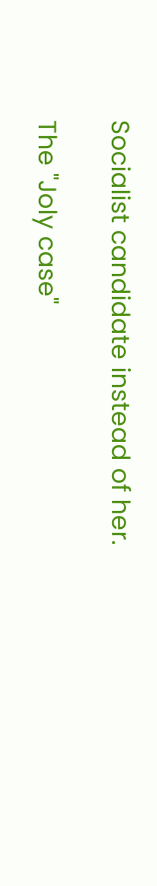Socialist candidate instead of her.

The "Joly case"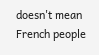doesn't mean French people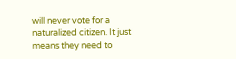will never vote for a naturalized citizen. It just means they need to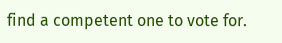find a competent one to vote for.